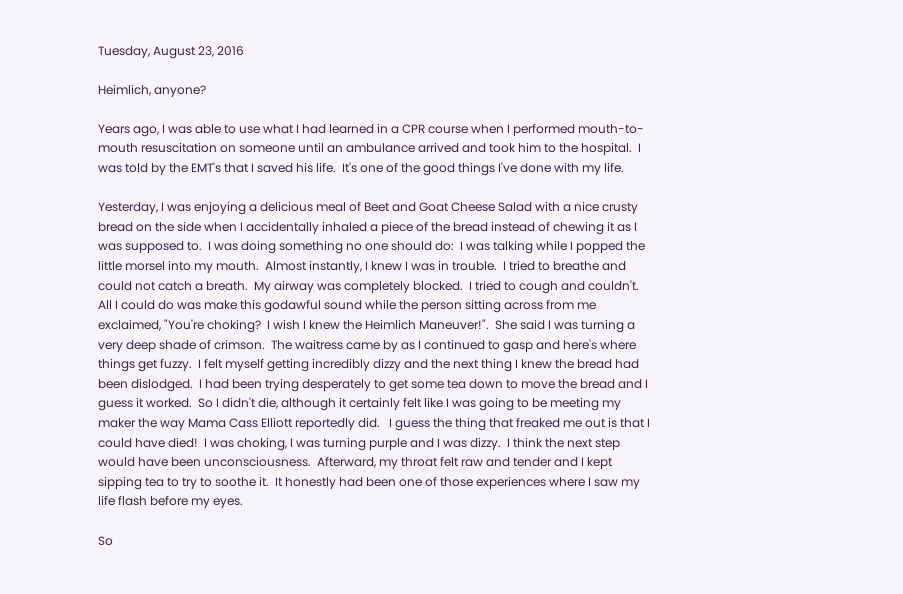Tuesday, August 23, 2016

Heimlich, anyone?

Years ago, I was able to use what I had learned in a CPR course when I performed mouth-to-mouth resuscitation on someone until an ambulance arrived and took him to the hospital.  I was told by the EMT's that I saved his life.  It's one of the good things I've done with my life.

Yesterday, I was enjoying a delicious meal of Beet and Goat Cheese Salad with a nice crusty bread on the side when I accidentally inhaled a piece of the bread instead of chewing it as I was supposed to.  I was doing something no one should do:  I was talking while I popped the little morsel into my mouth.  Almost instantly, I knew I was in trouble.  I tried to breathe and could not catch a breath.  My airway was completely blocked.  I tried to cough and couldn't.  All I could do was make this godawful sound while the person sitting across from me exclaimed, "You're choking?  I wish I knew the Heimlich Maneuver!".  She said I was turning a very deep shade of crimson.  The waitress came by as I continued to gasp and here's where things get fuzzy.  I felt myself getting incredibly dizzy and the next thing I knew the bread had been dislodged.  I had been trying desperately to get some tea down to move the bread and I guess it worked.  So I didn't die, although it certainly felt like I was going to be meeting my maker the way Mama Cass Elliott reportedly did.   I guess the thing that freaked me out is that I could have died!  I was choking, I was turning purple and I was dizzy.  I think the next step would have been unconsciousness.  Afterward, my throat felt raw and tender and I kept sipping tea to try to soothe it.  It honestly had been one of those experiences where I saw my life flash before my eyes.

So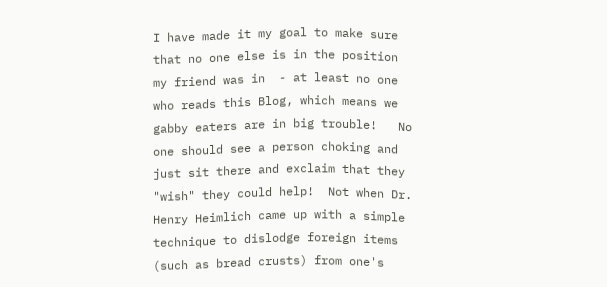I have made it my goal to make sure that no one else is in the position my friend was in  - at least no one who reads this Blog, which means we gabby eaters are in big trouble!   No one should see a person choking and just sit there and exclaim that they "wish" they could help!  Not when Dr. Henry Heimlich came up with a simple technique to dislodge foreign items (such as bread crusts) from one's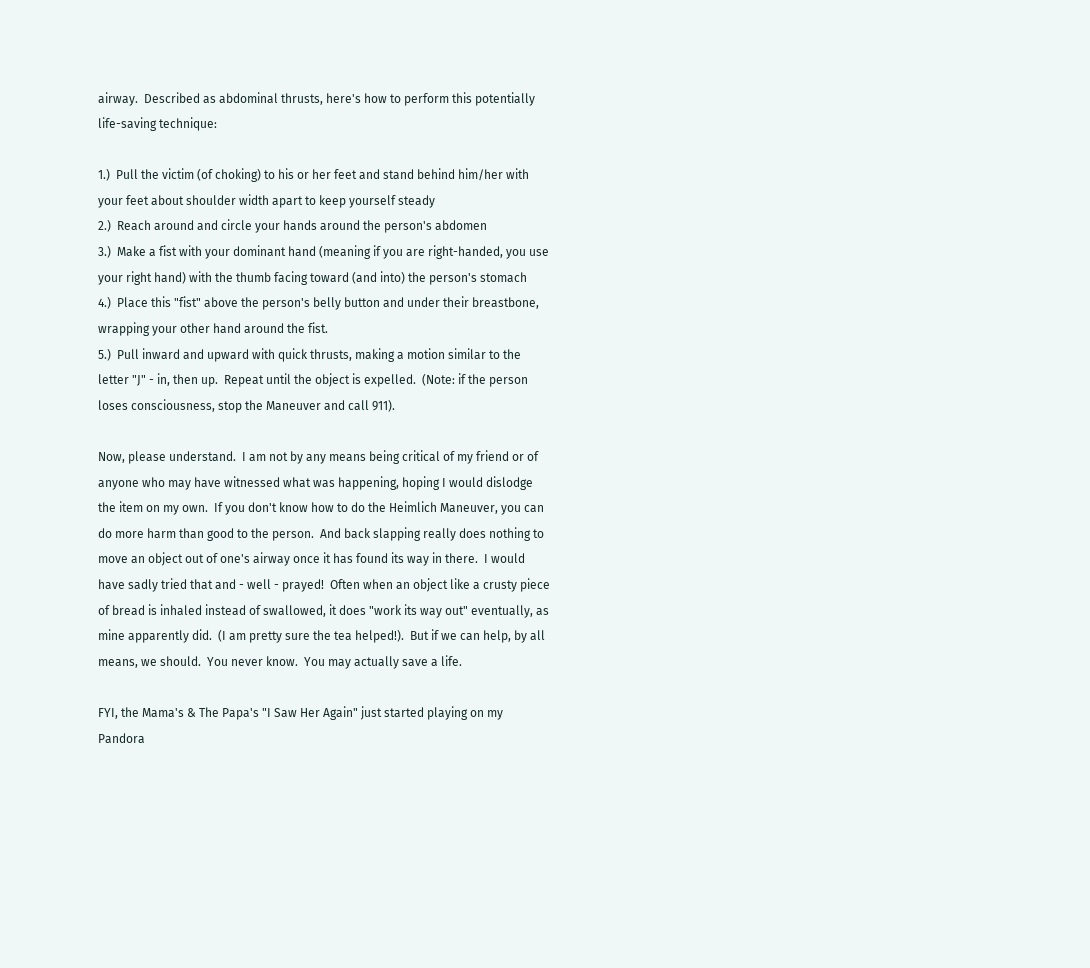airway.  Described as abdominal thrusts, here's how to perform this potentially life-saving technique:

1.)  Pull the victim (of choking) to his or her feet and stand behind him/her with your feet about shoulder width apart to keep yourself steady
2.)  Reach around and circle your hands around the person's abdomen
3.)  Make a fist with your dominant hand (meaning if you are right-handed, you use your right hand) with the thumb facing toward (and into) the person's stomach
4.)  Place this "fist" above the person's belly button and under their breastbone, wrapping your other hand around the fist.
5.)  Pull inward and upward with quick thrusts, making a motion similar to the letter "J" - in, then up.  Repeat until the object is expelled.  (Note: if the person loses consciousness, stop the Maneuver and call 911).

Now, please understand.  I am not by any means being critical of my friend or of anyone who may have witnessed what was happening, hoping I would dislodge the item on my own.  If you don't know how to do the Heimlich Maneuver, you can do more harm than good to the person.  And back slapping really does nothing to move an object out of one's airway once it has found its way in there.  I would have sadly tried that and - well - prayed!  Often when an object like a crusty piece of bread is inhaled instead of swallowed, it does "work its way out" eventually, as mine apparently did.  (I am pretty sure the tea helped!).  But if we can help, by all means, we should.  You never know.  You may actually save a life.

FYI, the Mama's & The Papa's "I Saw Her Again" just started playing on my Pandora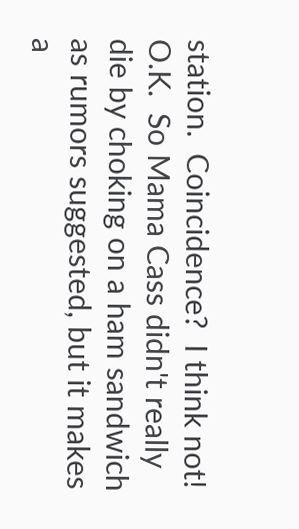station.  Coincidence?  I think not!  O.K.  So Mama Cass didn't really die by choking on a ham sandwich as rumors suggested, but it makes a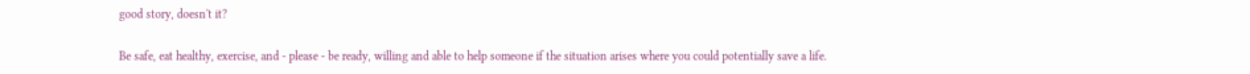good story, doesn't it?

Be safe, eat healthy, exercise, and - please - be ready, willing and able to help someone if the situation arises where you could potentially save a life.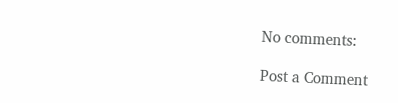No comments:

Post a Comment